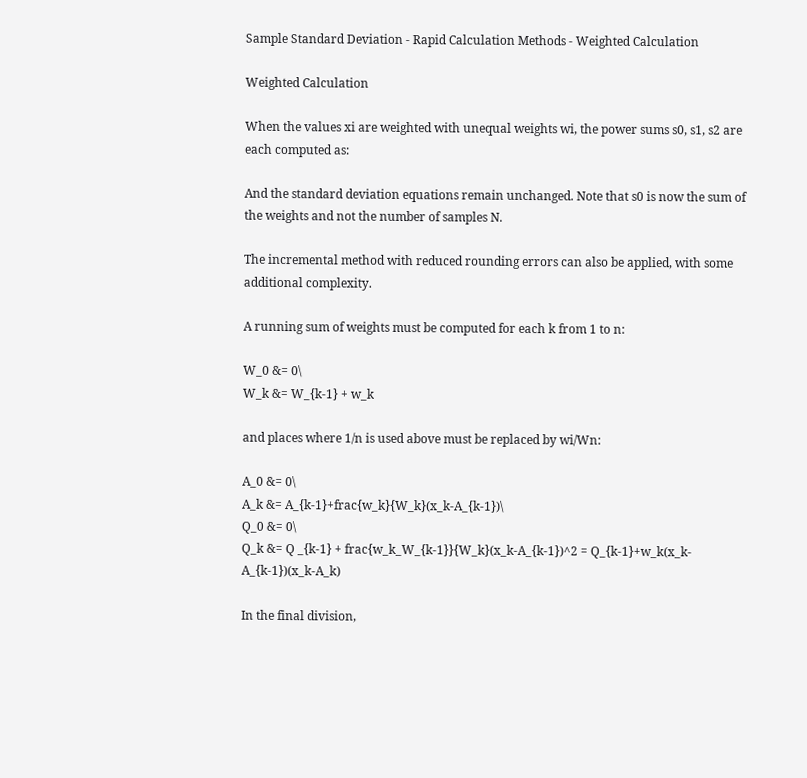Sample Standard Deviation - Rapid Calculation Methods - Weighted Calculation

Weighted Calculation

When the values xi are weighted with unequal weights wi, the power sums s0, s1, s2 are each computed as:

And the standard deviation equations remain unchanged. Note that s0 is now the sum of the weights and not the number of samples N.

The incremental method with reduced rounding errors can also be applied, with some additional complexity.

A running sum of weights must be computed for each k from 1 to n:

W_0 &= 0\
W_k &= W_{k-1} + w_k

and places where 1/n is used above must be replaced by wi/Wn:

A_0 &= 0\
A_k &= A_{k-1}+frac{w_k}{W_k}(x_k-A_{k-1})\
Q_0 &= 0\
Q_k &= Q _{k-1} + frac{w_k_W_{k-1}}{W_k}(x_k-A_{k-1})^2 = Q_{k-1}+w_k(x_k-A_{k-1})(x_k-A_k)

In the final division,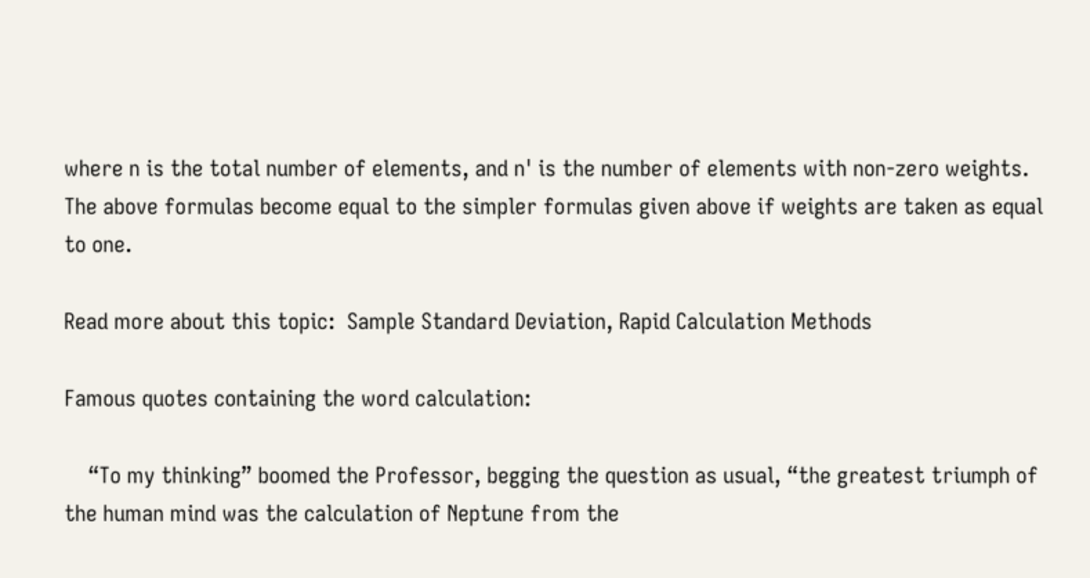where n is the total number of elements, and n' is the number of elements with non-zero weights. The above formulas become equal to the simpler formulas given above if weights are taken as equal to one.

Read more about this topic:  Sample Standard Deviation, Rapid Calculation Methods

Famous quotes containing the word calculation:

    “To my thinking” boomed the Professor, begging the question as usual, “the greatest triumph of the human mind was the calculation of Neptune from the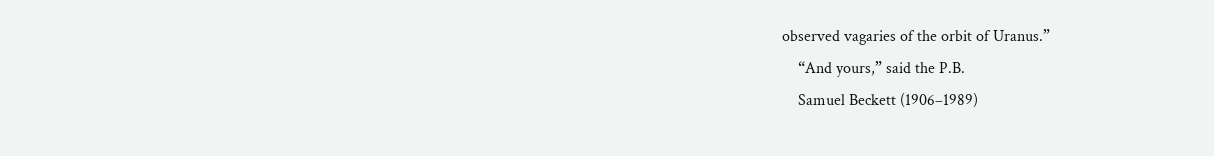observed vagaries of the orbit of Uranus.”
    “And yours,” said the P.B.
    Samuel Beckett (1906–1989)